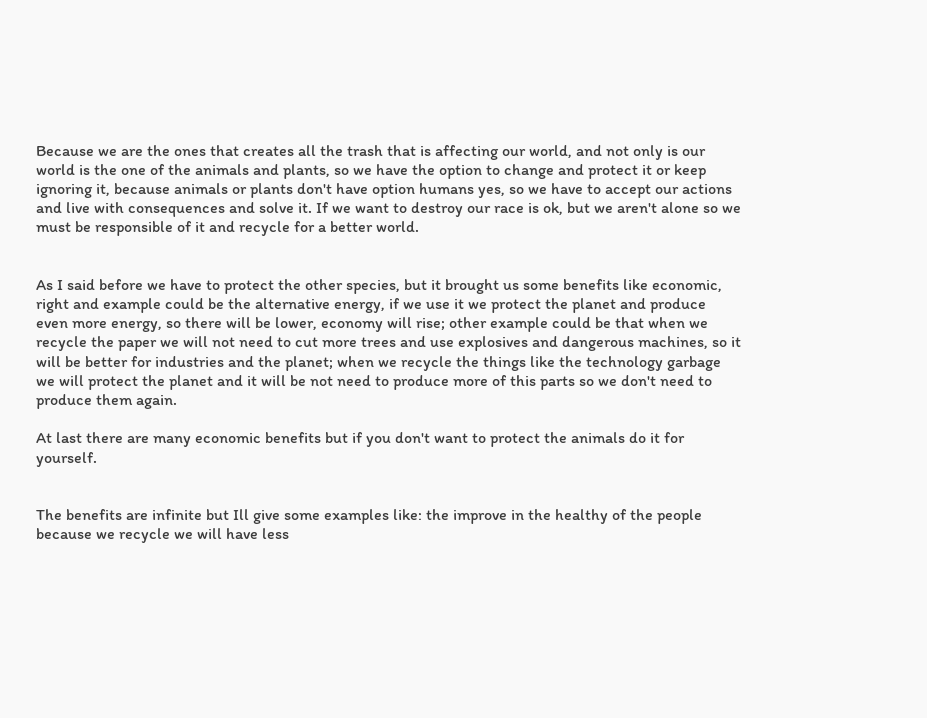Because we are the ones that creates all the trash that is affecting our world, and not only is our world is the one of the animals and plants, so we have the option to change and protect it or keep ignoring it, because animals or plants don't have option humans yes, so we have to accept our actions and live with consequences and solve it. If we want to destroy our race is ok, but we aren't alone so we must be responsible of it and recycle for a better world.


As I said before we have to protect the other species, but it brought us some benefits like economic, right and example could be the alternative energy, if we use it we protect the planet and produce even more energy, so there will be lower, economy will rise; other example could be that when we recycle the paper we will not need to cut more trees and use explosives and dangerous machines, so it will be better for industries and the planet; when we recycle the things like the technology garbage we will protect the planet and it will be not need to produce more of this parts so we don't need to produce them again.

At last there are many economic benefits but if you don't want to protect the animals do it for yourself.


The benefits are infinite but Ill give some examples like: the improve in the healthy of the people because we recycle we will have less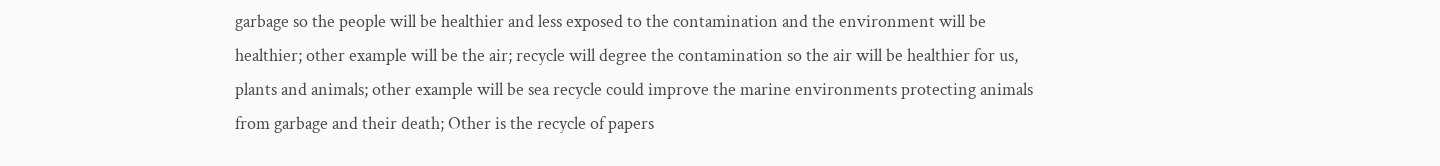garbage so the people will be healthier and less exposed to the contamination and the environment will be healthier; other example will be the air; recycle will degree the contamination so the air will be healthier for us, plants and animals; other example will be sea recycle could improve the marine environments protecting animals from garbage and their death; Other is the recycle of papers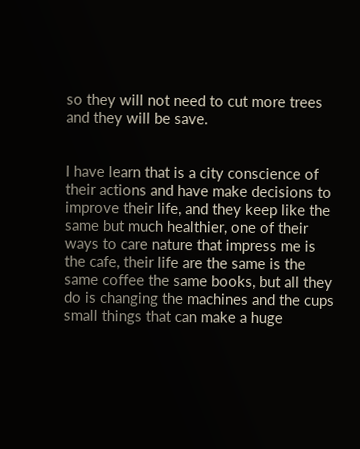so they will not need to cut more trees and they will be save.


I have learn that is a city conscience of their actions and have make decisions to improve their life, and they keep like the same but much healthier, one of their ways to care nature that impress me is the cafe, their life are the same is the same coffee the same books, but all they do is changing the machines and the cups small things that can make a huge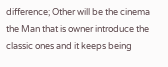difference; Other will be the cinema the Man that is owner introduce the classic ones and it keeps being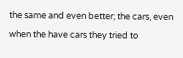the same and even better; the cars, even when the have cars they tried to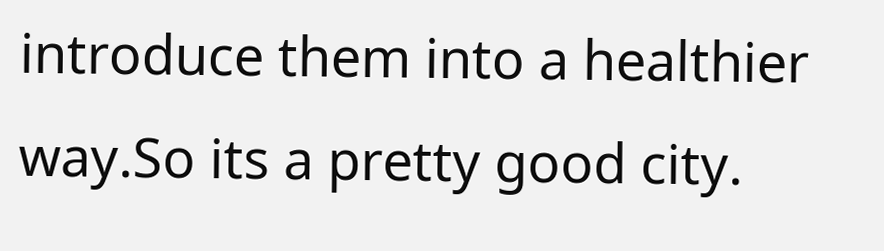introduce them into a healthier way.So its a pretty good city.